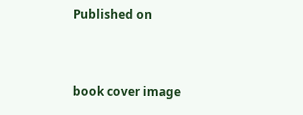Published on


book cover image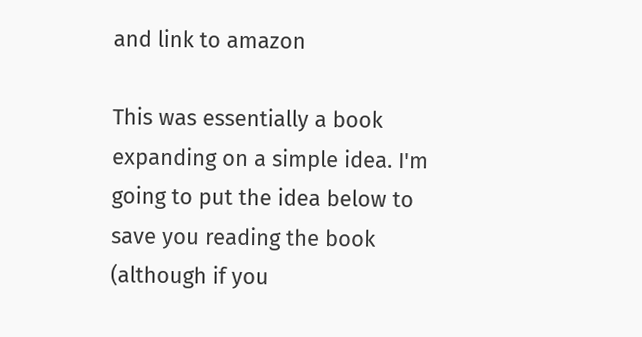and link to amazon

This was essentially a book expanding on a simple idea. I'm going to put the idea below to save you reading the book (although if you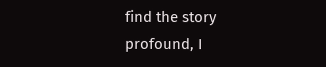find the story profound, I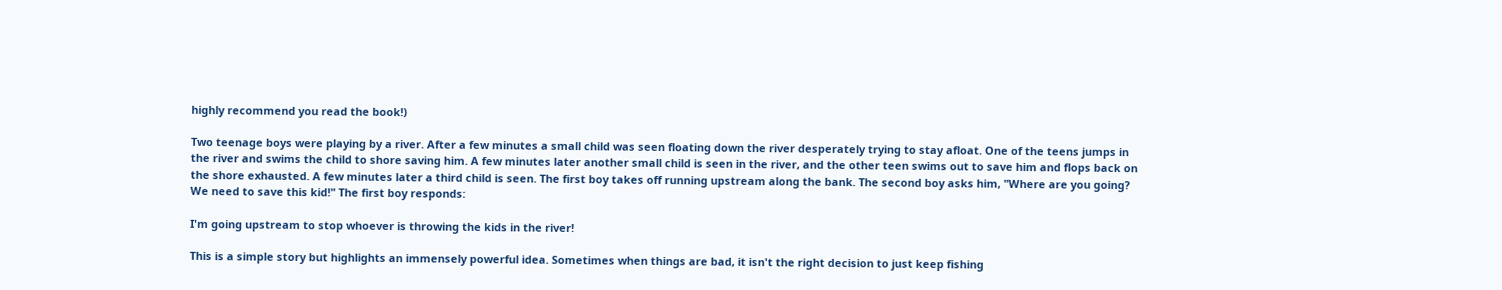highly recommend you read the book!)

Two teenage boys were playing by a river. After a few minutes a small child was seen floating down the river desperately trying to stay afloat. One of the teens jumps in the river and swims the child to shore saving him. A few minutes later another small child is seen in the river, and the other teen swims out to save him and flops back on the shore exhausted. A few minutes later a third child is seen. The first boy takes off running upstream along the bank. The second boy asks him, "Where are you going? We need to save this kid!" The first boy responds:

I'm going upstream to stop whoever is throwing the kids in the river!

This is a simple story but highlights an immensely powerful idea. Sometimes when things are bad, it isn't the right decision to just keep fishing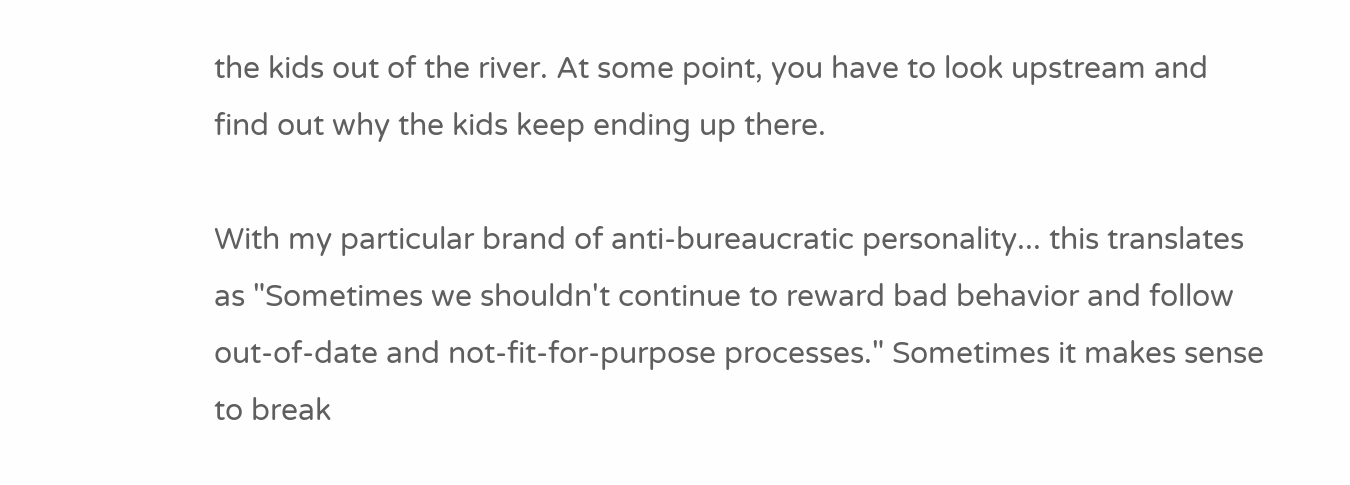the kids out of the river. At some point, you have to look upstream and find out why the kids keep ending up there.

With my particular brand of anti-bureaucratic personality... this translates as "Sometimes we shouldn't continue to reward bad behavior and follow out-of-date and not-fit-for-purpose processes." Sometimes it makes sense to break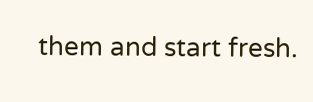them and start fresh.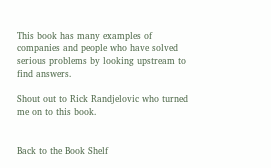This book has many examples of companies and people who have solved serious problems by looking upstream to find answers.

Shout out to Rick Randjelovic who turned me on to this book.


Back to the Book Shelf